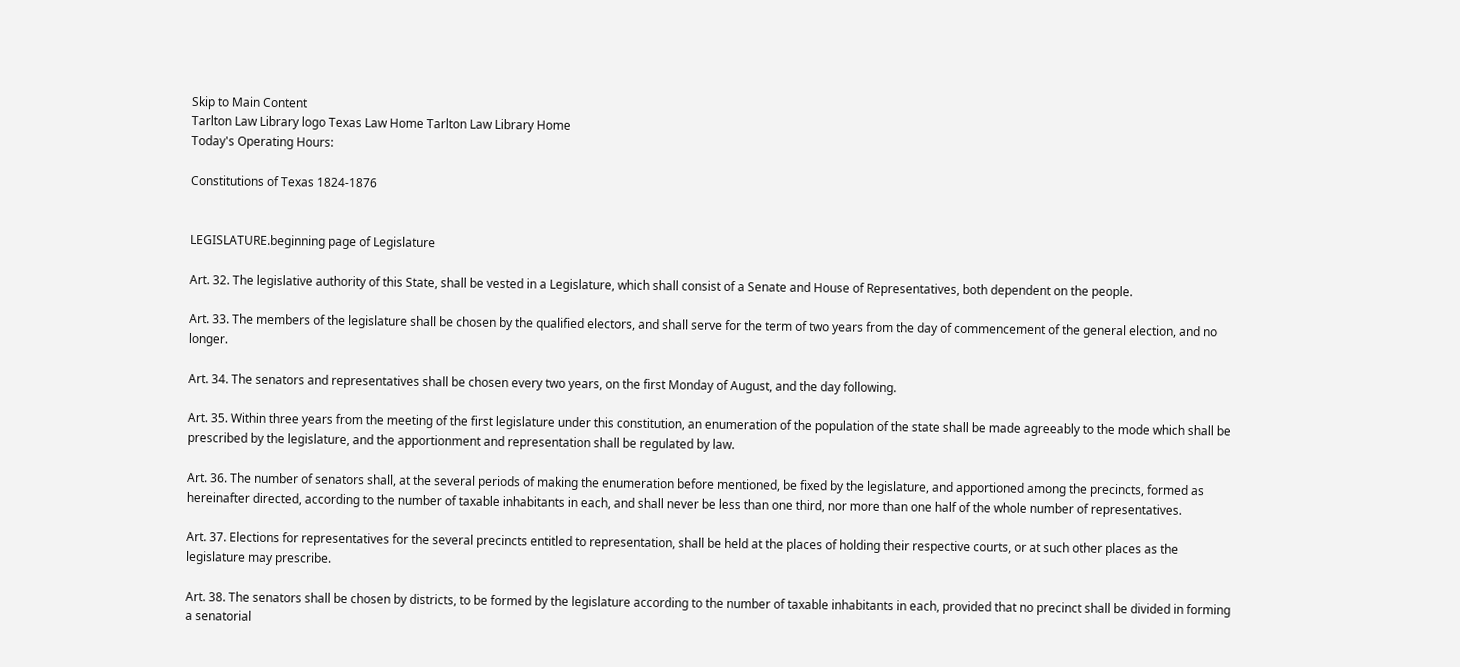Skip to Main Content
Tarlton Law Library logo Texas Law Home Tarlton Law Library Home
Today's Operating Hours:

Constitutions of Texas 1824-1876


LEGISLATURE.beginning page of Legislature

Art. 32. The legislative authority of this State, shall be vested in a Legislature, which shall consist of a Senate and House of Representatives, both dependent on the people.

Art. 33. The members of the legislature shall be chosen by the qualified electors, and shall serve for the term of two years from the day of commencement of the general election, and no longer.

Art. 34. The senators and representatives shall be chosen every two years, on the first Monday of August, and the day following.

Art. 35. Within three years from the meeting of the first legislature under this constitution, an enumeration of the population of the state shall be made agreeably to the mode which shall be prescribed by the legislature, and the apportionment and representation shall be regulated by law.

Art. 36. The number of senators shall, at the several periods of making the enumeration before mentioned, be fixed by the legislature, and apportioned among the precincts, formed as hereinafter directed, according to the number of taxable inhabitants in each, and shall never be less than one third, nor more than one half of the whole number of representatives.

Art. 37. Elections for representatives for the several precincts entitled to representation, shall be held at the places of holding their respective courts, or at such other places as the legislature may prescribe.

Art. 38. The senators shall be chosen by districts, to be formed by the legislature according to the number of taxable inhabitants in each, provided that no precinct shall be divided in forming a senatorial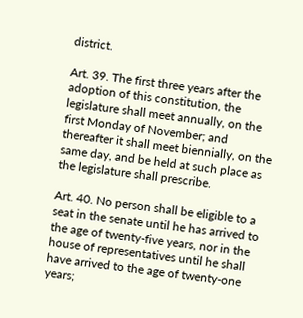district.

Art. 39. The first three years after the adoption of this constitution, the legislature shall meet annually, on the first Monday of November; and thereafter it shall meet biennially, on the same day, and be held at such place as the legislature shall prescribe.

Art. 40. No person shall be eligible to a seat in the senate until he has arrived to the age of twenty-five years, nor in the house of representatives until he shall have arrived to the age of twenty-one years;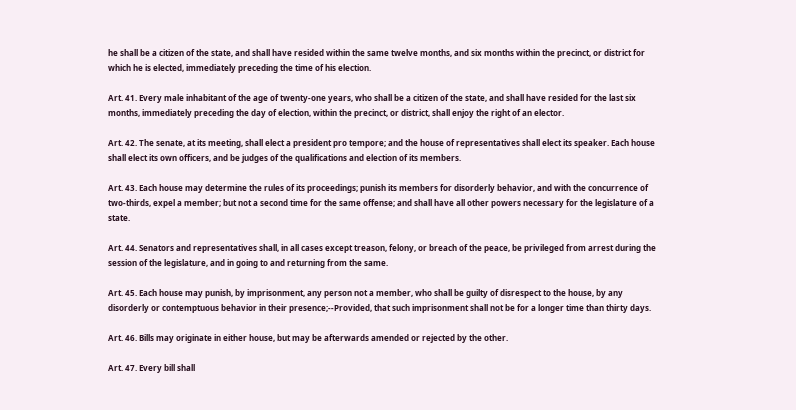he shall be a citizen of the state, and shall have resided within the same twelve months, and six months within the precinct, or district for which he is elected, immediately preceding the time of his election.

Art. 41. Every male inhabitant of the age of twenty-one years, who shall be a citizen of the state, and shall have resided for the last six months, immediately preceding the day of election, within the precinct, or district, shall enjoy the right of an elector.

Art. 42. The senate, at its meeting, shall elect a president pro tempore; and the house of representatives shall elect its speaker. Each house shall elect its own officers, and be judges of the qualifications and election of its members.

Art. 43. Each house may determine the rules of its proceedings; punish its members for disorderly behavior, and with the concurrence of two-thirds, expel a member; but not a second time for the same offense; and shall have all other powers necessary for the legislature of a state.

Art. 44. Senators and representatives shall, in all cases except treason, felony, or breach of the peace, be privileged from arrest during the session of the legislature, and in going to and returning from the same.

Art. 45. Each house may punish, by imprisonment, any person not a member, who shall be guilty of disrespect to the house, by any disorderly or contemptuous behavior in their presence;--Provided, that such imprisonment shall not be for a longer time than thirty days.

Art. 46. Bills may originate in either house, but may be afterwards amended or rejected by the other.

Art. 47. Every bill shall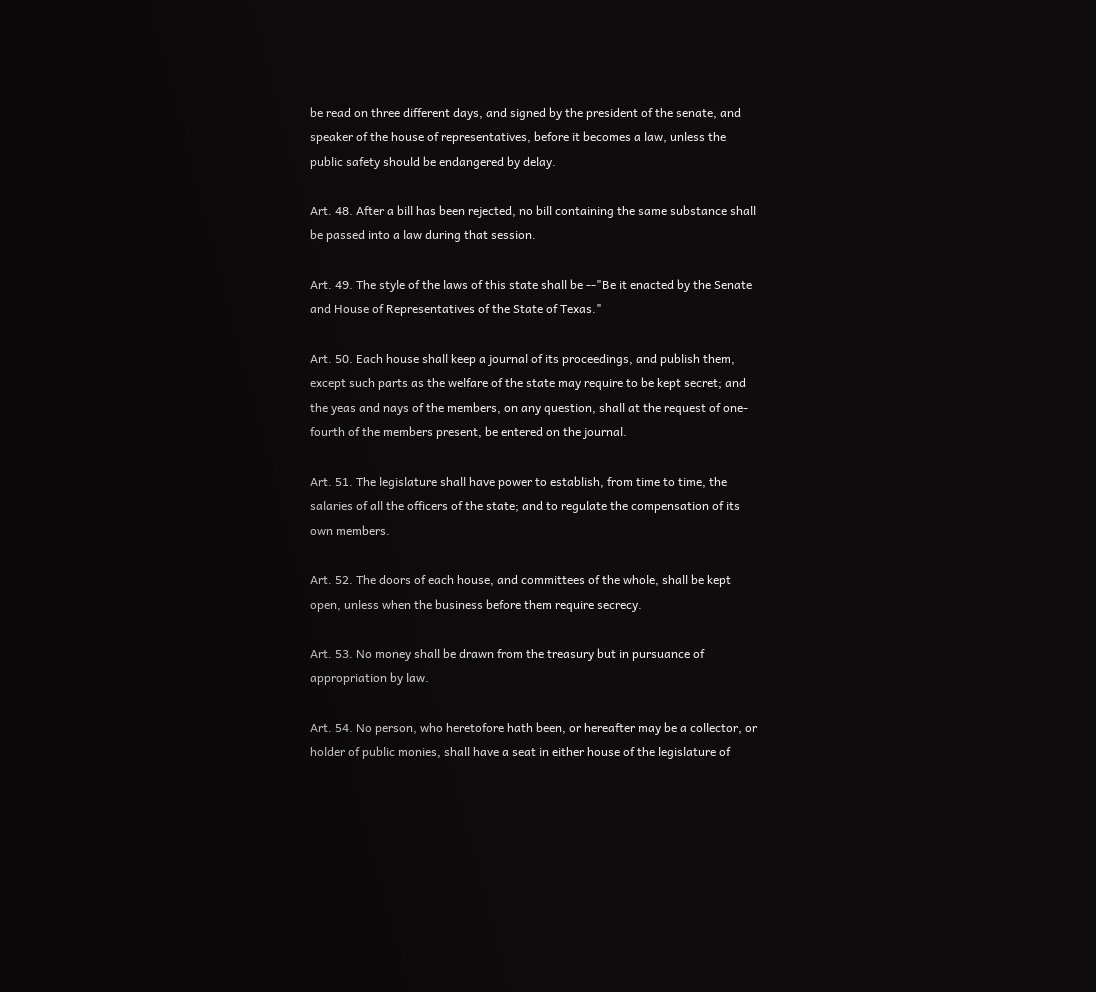be read on three different days, and signed by the president of the senate, and speaker of the house of representatives, before it becomes a law, unless the public safety should be endangered by delay.

Art. 48. After a bill has been rejected, no bill containing the same substance shall be passed into a law during that session.

Art. 49. The style of the laws of this state shall be --"Be it enacted by the Senate and House of Representatives of the State of Texas."

Art. 50. Each house shall keep a journal of its proceedings, and publish them, except such parts as the welfare of the state may require to be kept secret; and the yeas and nays of the members, on any question, shall at the request of one-fourth of the members present, be entered on the journal.

Art. 51. The legislature shall have power to establish, from time to time, the salaries of all the officers of the state; and to regulate the compensation of its own members.

Art. 52. The doors of each house, and committees of the whole, shall be kept open, unless when the business before them require secrecy.

Art. 53. No money shall be drawn from the treasury but in pursuance of appropriation by law.

Art. 54. No person, who heretofore hath been, or hereafter may be a collector, or holder of public monies, shall have a seat in either house of the legislature of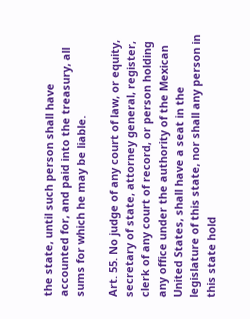the state, until such person shall have accounted for, and paid into the treasury, all sums for which he may be liable.

Art. 55. No judge of any court of law, or equity, secretary of state, attorney general, register, clerk of any court of record, or person holding any office under the authority of the Mexican United States, shall have a seat in the legislature of this state, nor shall any person in this state hold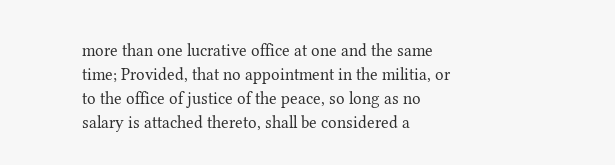more than one lucrative office at one and the same time; Provided, that no appointment in the militia, or to the office of justice of the peace, so long as no salary is attached thereto, shall be considered a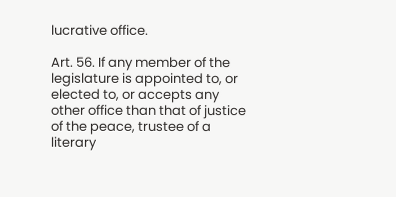lucrative office.

Art. 56. If any member of the legislature is appointed to, or elected to, or accepts any other office than that of justice of the peace, trustee of a literary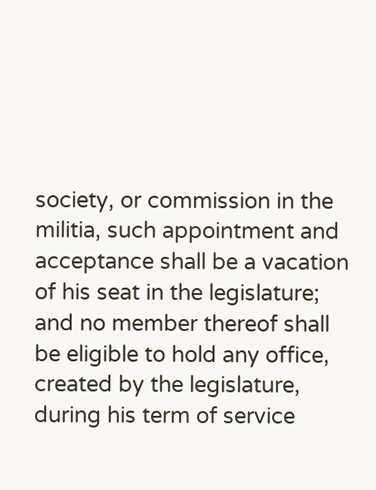society, or commission in the militia, such appointment and acceptance shall be a vacation of his seat in the legislature; and no member thereof shall be eligible to hold any office, created by the legislature, during his term of service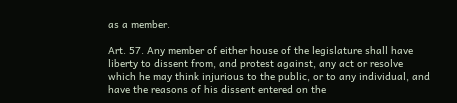as a member.

Art. 57. Any member of either house of the legislature shall have liberty to dissent from, and protest against, any act or resolve which he may think injurious to the public, or to any individual, and have the reasons of his dissent entered on the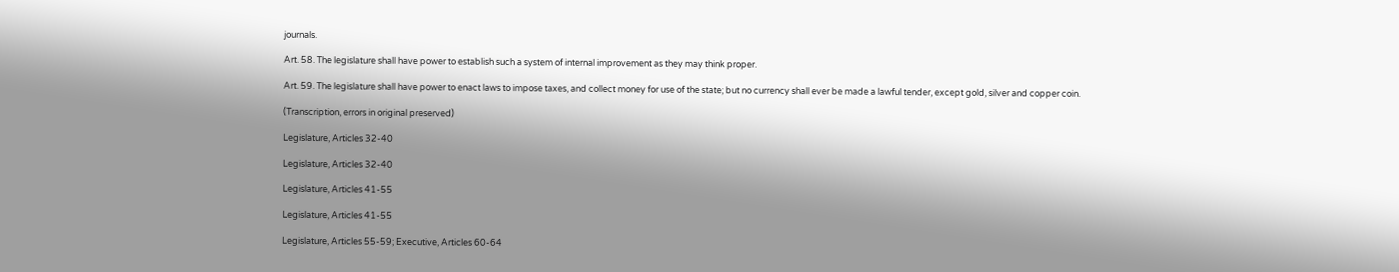journals.

Art. 58. The legislature shall have power to establish such a system of internal improvement as they may think proper.

Art. 59. The legislature shall have power to enact laws to impose taxes, and collect money for use of the state; but no currency shall ever be made a lawful tender, except gold, silver and copper coin.

(Transcription, errors in original preserved)

Legislature, Articles 32-40

Legislature, Articles 32-40

Legislature, Articles 41-55

Legislature, Articles 41-55

Legislature, Articles 55-59; Executive, Articles 60-64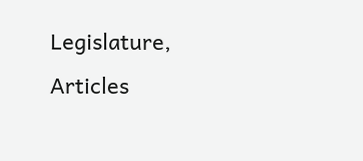Legislature, Articles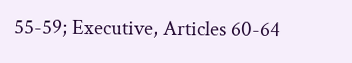55-59; Executive, Articles 60-64